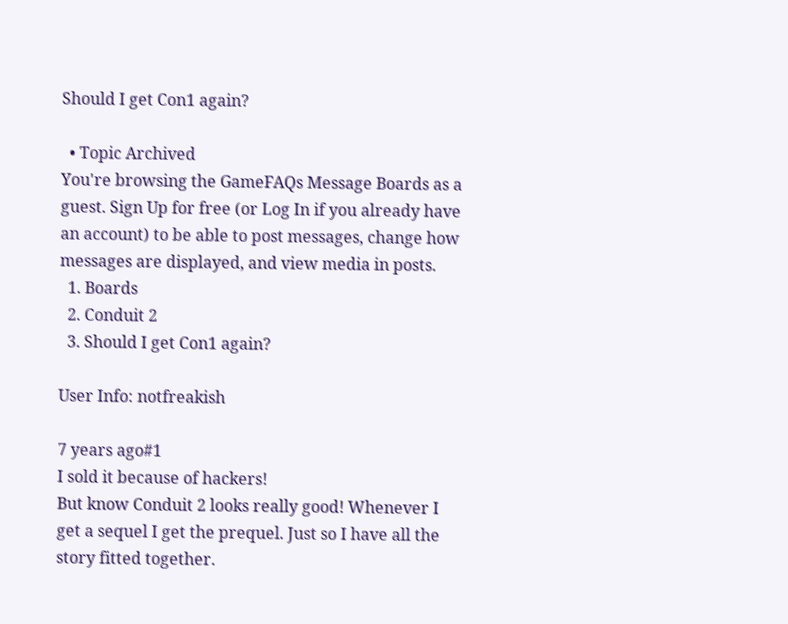Should I get Con1 again?

  • Topic Archived
You're browsing the GameFAQs Message Boards as a guest. Sign Up for free (or Log In if you already have an account) to be able to post messages, change how messages are displayed, and view media in posts.
  1. Boards
  2. Conduit 2
  3. Should I get Con1 again?

User Info: notfreakish

7 years ago#1
I sold it because of hackers!
But know Conduit 2 looks really good! Whenever I get a sequel I get the prequel. Just so I have all the story fitted together.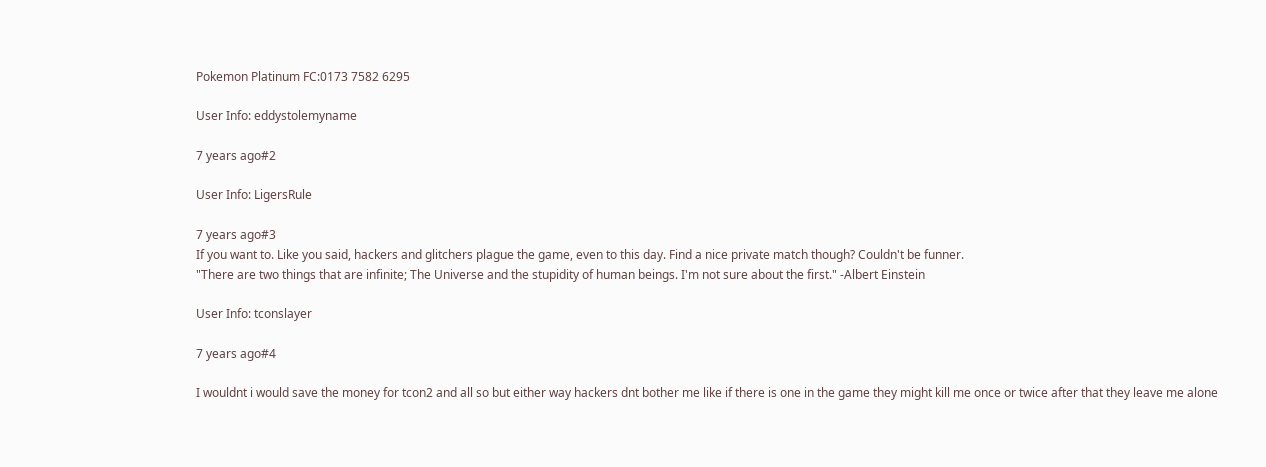Pokemon Platinum FC:0173 7582 6295

User Info: eddystolemyname

7 years ago#2

User Info: LigersRule

7 years ago#3
If you want to. Like you said, hackers and glitchers plague the game, even to this day. Find a nice private match though? Couldn't be funner.
"There are two things that are infinite; The Universe and the stupidity of human beings. I'm not sure about the first." -Albert Einstein

User Info: tconslayer

7 years ago#4

I wouldnt i would save the money for tcon2 and all so but either way hackers dnt bother me like if there is one in the game they might kill me once or twice after that they leave me alone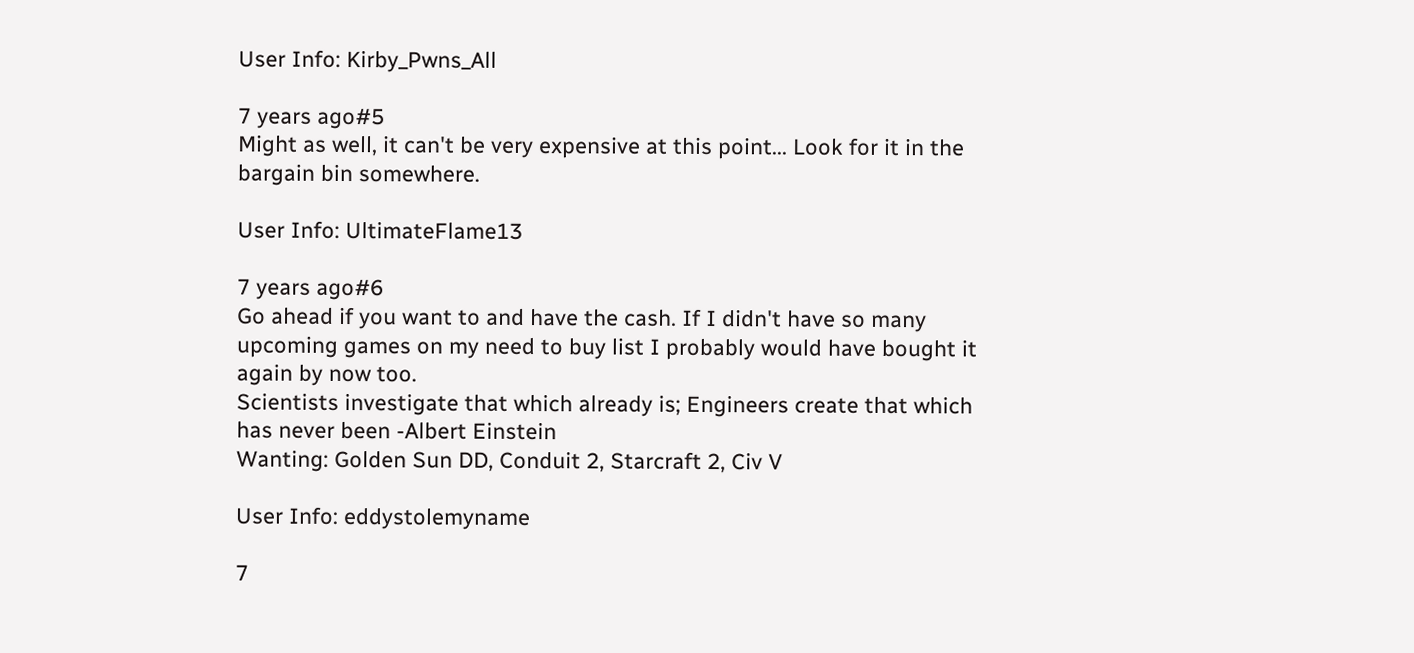User Info: Kirby_Pwns_All

7 years ago#5
Might as well, it can't be very expensive at this point... Look for it in the bargain bin somewhere.

User Info: UltimateFlame13

7 years ago#6
Go ahead if you want to and have the cash. If I didn't have so many upcoming games on my need to buy list I probably would have bought it again by now too.
Scientists investigate that which already is; Engineers create that which has never been -Albert Einstein
Wanting: Golden Sun DD, Conduit 2, Starcraft 2, Civ V

User Info: eddystolemyname

7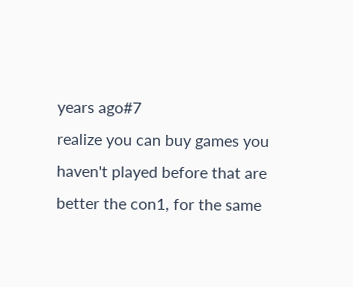years ago#7
realize you can buy games you haven't played before that are better the con1, for the same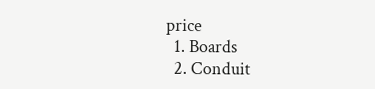price
  1. Boards
  2. Conduit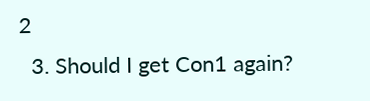2
  3. Should I get Con1 again?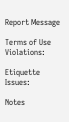Report Message

Terms of Use Violations:

Etiquette Issues:

Notes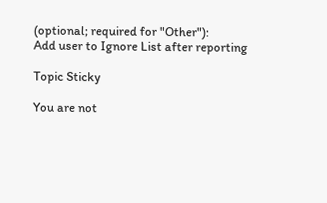(optional; required for "Other"):
Add user to Ignore List after reporting

Topic Sticky

You are not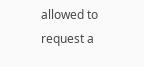allowed to request a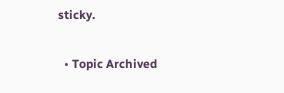sticky.

  • Topic Archived